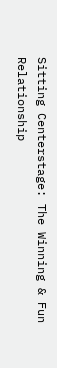Sitting Centerstage: The Winning & Fun Relationship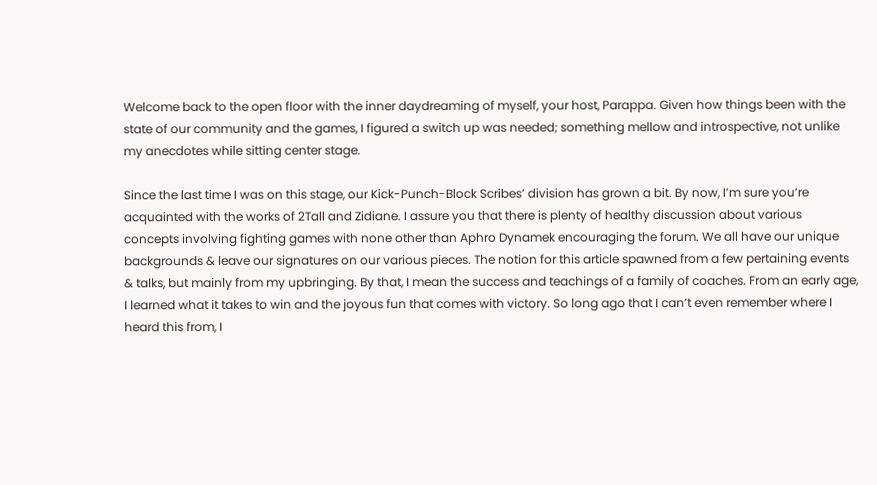Welcome back to the open floor with the inner daydreaming of myself, your host, Parappa. Given how things been with the state of our community and the games, I figured a switch up was needed; something mellow and introspective, not unlike my anecdotes while sitting center stage.

Since the last time I was on this stage, our Kick-Punch-Block Scribes’ division has grown a bit. By now, I’m sure you’re acquainted with the works of 2Tall and Zidiane. I assure you that there is plenty of healthy discussion about various concepts involving fighting games with none other than Aphro Dynamek encouraging the forum. We all have our unique backgrounds & leave our signatures on our various pieces. The notion for this article spawned from a few pertaining events & talks, but mainly from my upbringing. By that, I mean the success and teachings of a family of coaches. From an early age, I learned what it takes to win and the joyous fun that comes with victory. So long ago that I can’t even remember where I heard this from, I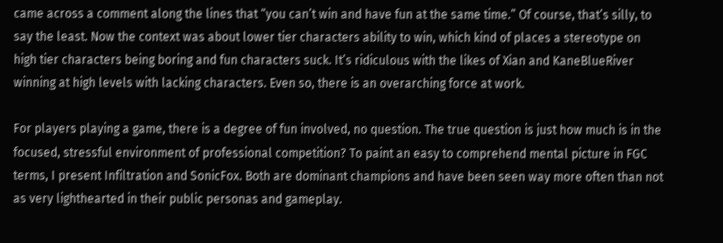came across a comment along the lines that “you can’t win and have fun at the same time.” Of course, that’s silly, to say the least. Now the context was about lower tier characters ability to win, which kind of places a stereotype on high tier characters being boring and fun characters suck. It’s ridiculous with the likes of Xian and KaneBlueRiver winning at high levels with lacking characters. Even so, there is an overarching force at work.

For players playing a game, there is a degree of fun involved, no question. The true question is just how much is in the focused, stressful environment of professional competition? To paint an easy to comprehend mental picture in FGC terms, I present Infiltration and SonicFox. Both are dominant champions and have been seen way more often than not as very lighthearted in their public personas and gameplay.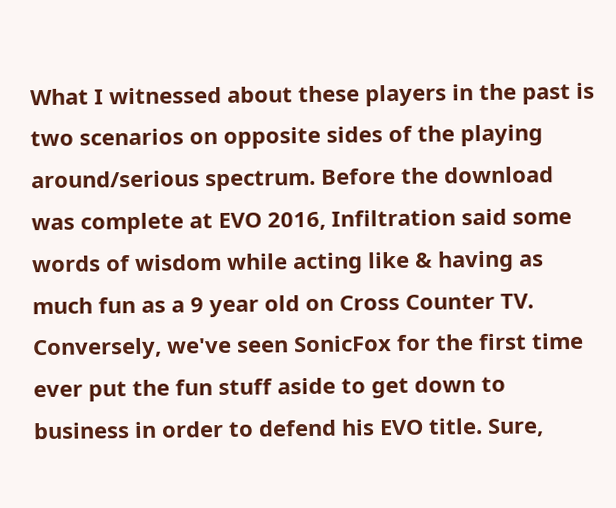What I witnessed about these players in the past is two scenarios on opposite sides of the playing around/serious spectrum. Before the download was complete at EVO 2016, Infiltration said some words of wisdom while acting like & having as much fun as a 9 year old on Cross Counter TV. Conversely, we've seen SonicFox for the first time ever put the fun stuff aside to get down to business in order to defend his EVO title. Sure,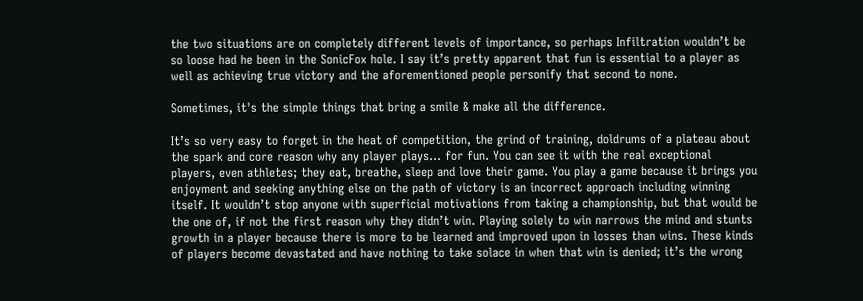the two situations are on completely different levels of importance, so perhaps Infiltration wouldn’t be so loose had he been in the SonicFox hole. I say it’s pretty apparent that fun is essential to a player as well as achieving true victory and the aforementioned people personify that second to none.

Sometimes, it's the simple things that bring a smile & make all the difference.

It’s so very easy to forget in the heat of competition, the grind of training, doldrums of a plateau about the spark and core reason why any player plays… for fun. You can see it with the real exceptional players, even athletes; they eat, breathe, sleep and love their game. You play a game because it brings you enjoyment and seeking anything else on the path of victory is an incorrect approach including winning itself. It wouldn’t stop anyone with superficial motivations from taking a championship, but that would be the one of, if not the first reason why they didn’t win. Playing solely to win narrows the mind and stunts growth in a player because there is more to be learned and improved upon in losses than wins. These kinds of players become devastated and have nothing to take solace in when that win is denied; it’s the wrong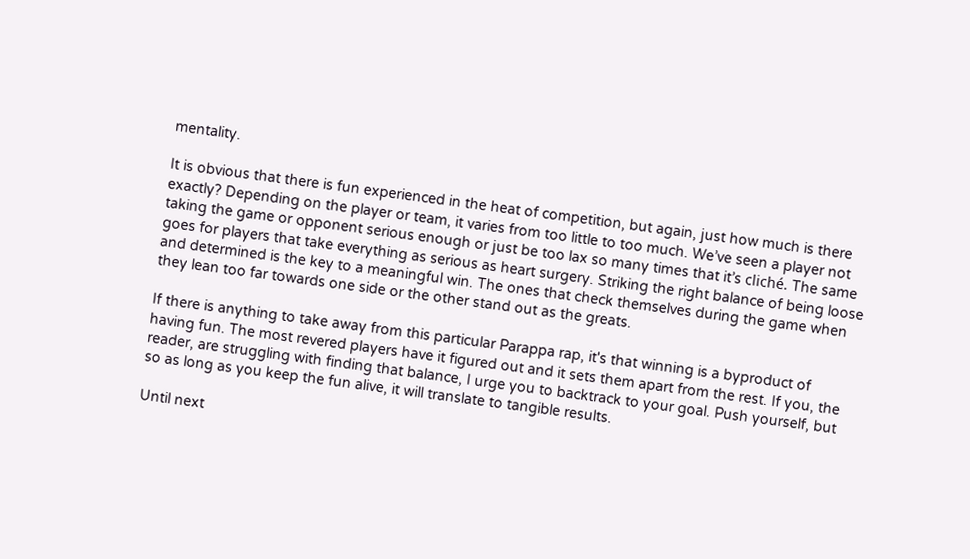mentality.

It is obvious that there is fun experienced in the heat of competition, but again, just how much is there exactly? Depending on the player or team, it varies from too little to too much. We’ve seen a player not taking the game or opponent serious enough or just be too lax so many times that it’s cliché. The same goes for players that take everything as serious as heart surgery. Striking the right balance of being loose and determined is the key to a meaningful win. The ones that check themselves during the game when they lean too far towards one side or the other stand out as the greats.

If there is anything to take away from this particular Parappa rap, it's that winning is a byproduct of having fun. The most revered players have it figured out and it sets them apart from the rest. If you, the reader, are struggling with finding that balance, I urge you to backtrack to your goal. Push yourself, but so as long as you keep the fun alive, it will translate to tangible results.

Until next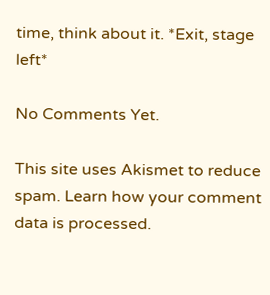time, think about it. *Exit, stage left*

No Comments Yet.

This site uses Akismet to reduce spam. Learn how your comment data is processed.